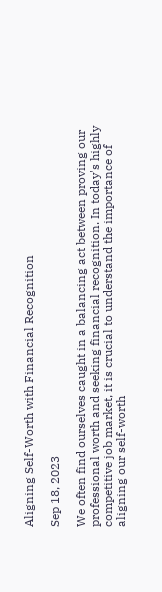Aligning Self-Worth with Financial Recognition

Sep 18, 2023

We often find ourselves caught in a balancing act between proving our professional worth and seeking financial recognition. In today's highly competitive job market, it is crucial to understand the importance of aligning our self-worth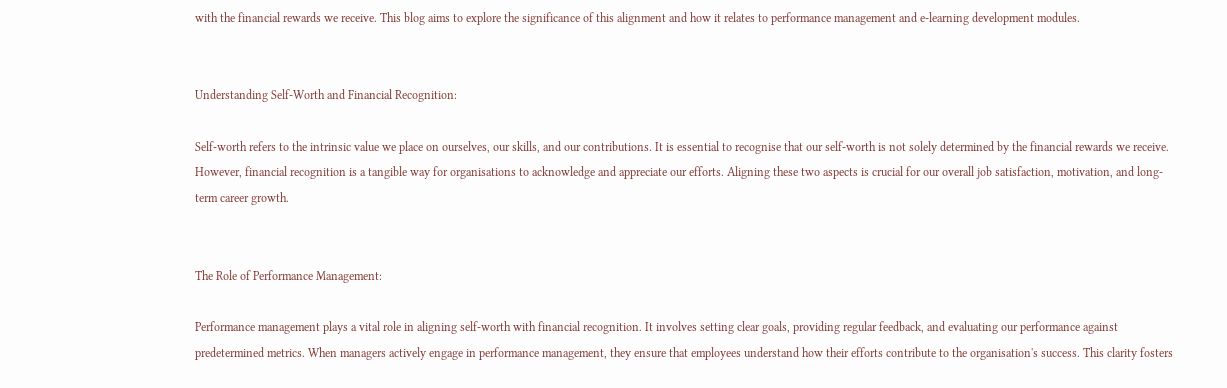with the financial rewards we receive. This blog aims to explore the significance of this alignment and how it relates to performance management and e-learning development modules.


Understanding Self-Worth and Financial Recognition:

Self-worth refers to the intrinsic value we place on ourselves, our skills, and our contributions. It is essential to recognise that our self-worth is not solely determined by the financial rewards we receive. However, financial recognition is a tangible way for organisations to acknowledge and appreciate our efforts. Aligning these two aspects is crucial for our overall job satisfaction, motivation, and long-term career growth.


The Role of Performance Management:

Performance management plays a vital role in aligning self-worth with financial recognition. It involves setting clear goals, providing regular feedback, and evaluating our performance against predetermined metrics. When managers actively engage in performance management, they ensure that employees understand how their efforts contribute to the organisation's success. This clarity fosters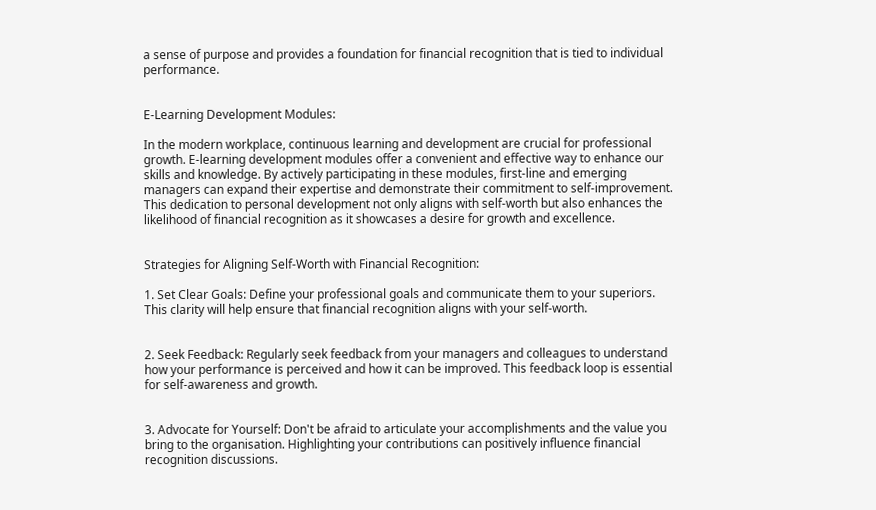a sense of purpose and provides a foundation for financial recognition that is tied to individual performance.


E-Learning Development Modules:

In the modern workplace, continuous learning and development are crucial for professional growth. E-learning development modules offer a convenient and effective way to enhance our skills and knowledge. By actively participating in these modules, first-line and emerging managers can expand their expertise and demonstrate their commitment to self-improvement. This dedication to personal development not only aligns with self-worth but also enhances the likelihood of financial recognition as it showcases a desire for growth and excellence.


Strategies for Aligning Self-Worth with Financial Recognition:

1. Set Clear Goals: Define your professional goals and communicate them to your superiors. This clarity will help ensure that financial recognition aligns with your self-worth.


2. Seek Feedback: Regularly seek feedback from your managers and colleagues to understand how your performance is perceived and how it can be improved. This feedback loop is essential for self-awareness and growth.


3. Advocate for Yourself: Don't be afraid to articulate your accomplishments and the value you bring to the organisation. Highlighting your contributions can positively influence financial recognition discussions.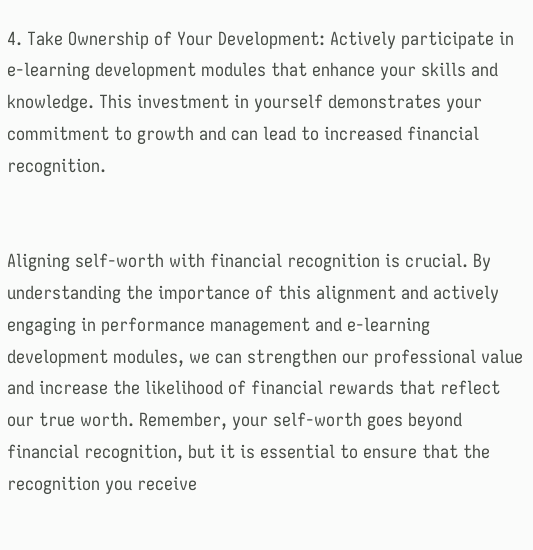4. Take Ownership of Your Development: Actively participate in e-learning development modules that enhance your skills and knowledge. This investment in yourself demonstrates your commitment to growth and can lead to increased financial recognition.


Aligning self-worth with financial recognition is crucial. By understanding the importance of this alignment and actively engaging in performance management and e-learning development modules, we can strengthen our professional value and increase the likelihood of financial rewards that reflect our true worth. Remember, your self-worth goes beyond financial recognition, but it is essential to ensure that the recognition you receive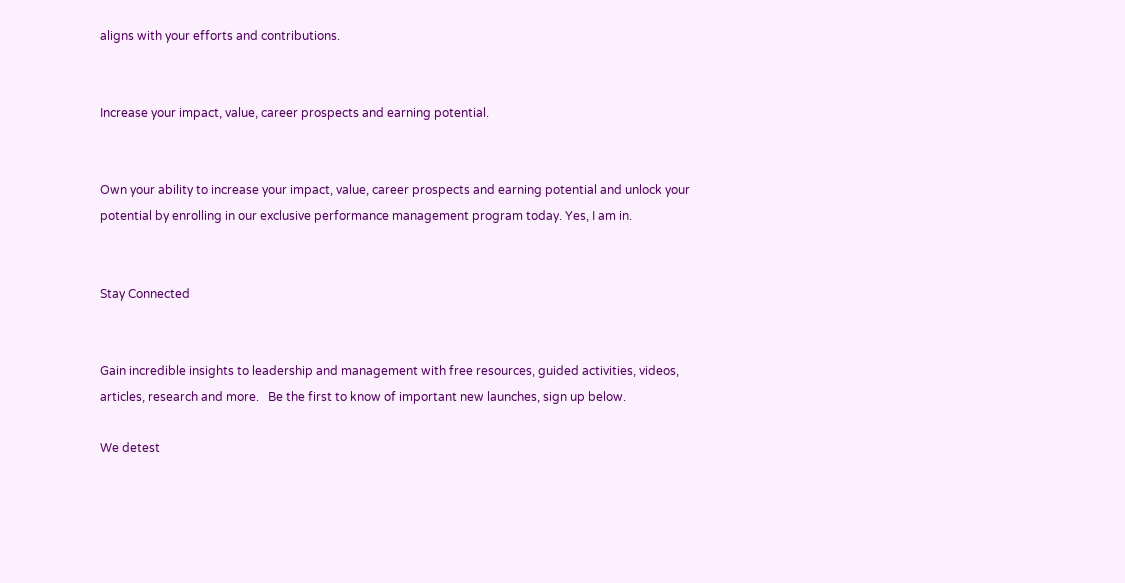aligns with your efforts and contributions.


Increase your impact, value, career prospects and earning potential.


Own your ability to increase your impact, value, career prospects and earning potential and unlock your potential by enrolling in our exclusive performance management program today. Yes, I am in.


Stay Connected


Gain incredible insights to leadership and management with free resources, guided activities, videos, articles, research and more.   Be the first to know of important new launches, sign up below.

We detest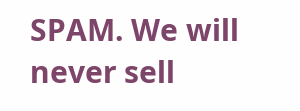SPAM. We will never sell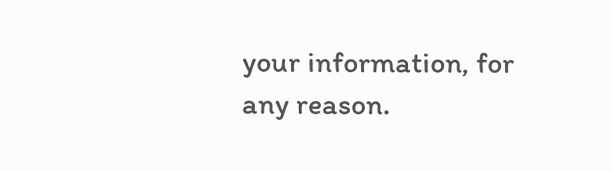your information, for any reason.